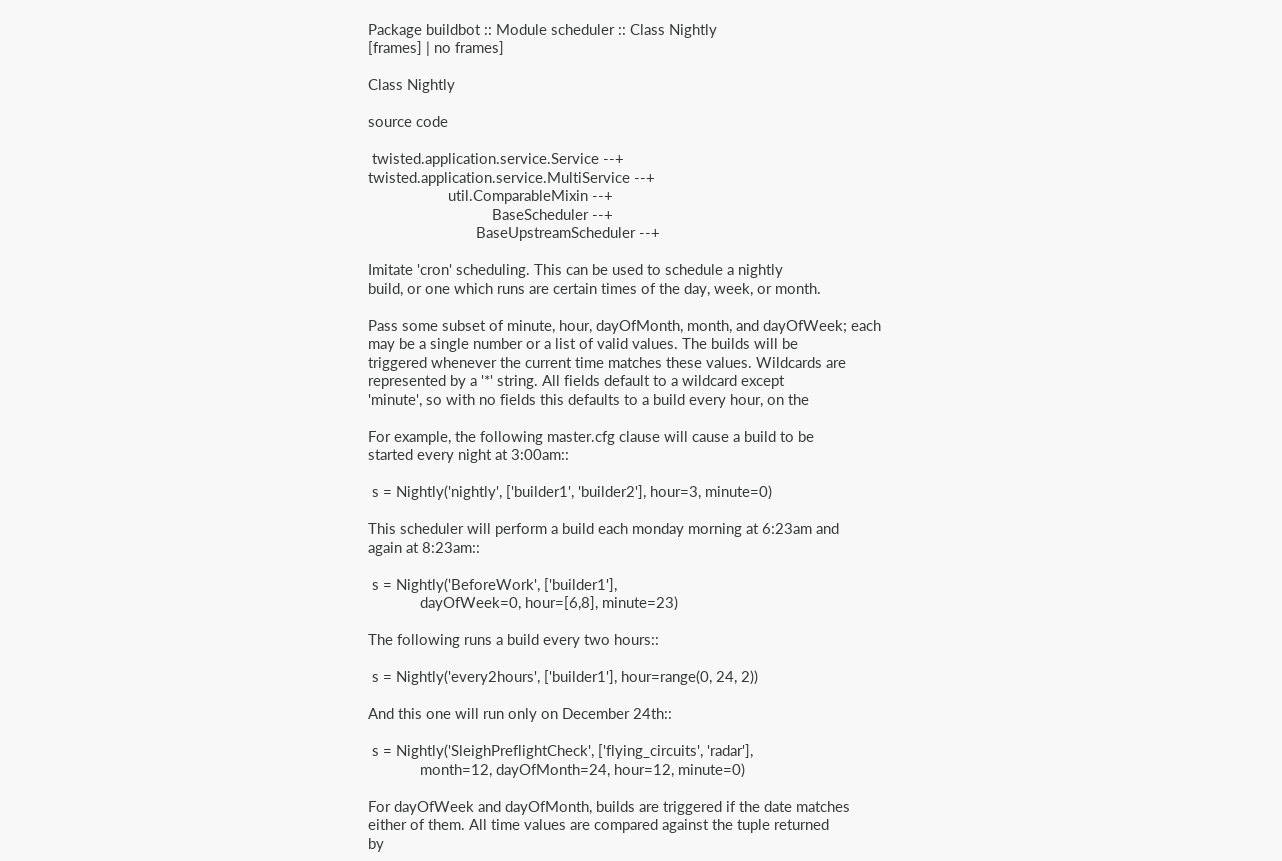Package buildbot :: Module scheduler :: Class Nightly
[frames] | no frames]

Class Nightly

source code

 twisted.application.service.Service --+
twisted.application.service.MultiService --+
                    util.ComparableMixin --+
                               BaseScheduler --+
                           BaseUpstreamScheduler --+

Imitate 'cron' scheduling. This can be used to schedule a nightly
build, or one which runs are certain times of the day, week, or month.

Pass some subset of minute, hour, dayOfMonth, month, and dayOfWeek; each
may be a single number or a list of valid values. The builds will be
triggered whenever the current time matches these values. Wildcards are
represented by a '*' string. All fields default to a wildcard except
'minute', so with no fields this defaults to a build every hour, on the

For example, the following master.cfg clause will cause a build to be
started every night at 3:00am::

 s = Nightly('nightly', ['builder1', 'builder2'], hour=3, minute=0)

This scheduler will perform a build each monday morning at 6:23am and
again at 8:23am::

 s = Nightly('BeforeWork', ['builder1'],
             dayOfWeek=0, hour=[6,8], minute=23)

The following runs a build every two hours::

 s = Nightly('every2hours', ['builder1'], hour=range(0, 24, 2))

And this one will run only on December 24th::

 s = Nightly('SleighPreflightCheck', ['flying_circuits', 'radar'],
             month=12, dayOfMonth=24, hour=12, minute=0)

For dayOfWeek and dayOfMonth, builds are triggered if the date matches
either of them. All time values are compared against the tuple returned
by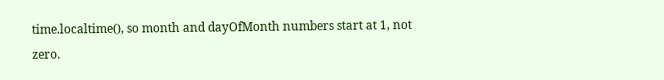time.localtime(), so month and dayOfMonth numbers start at 1, not
zero.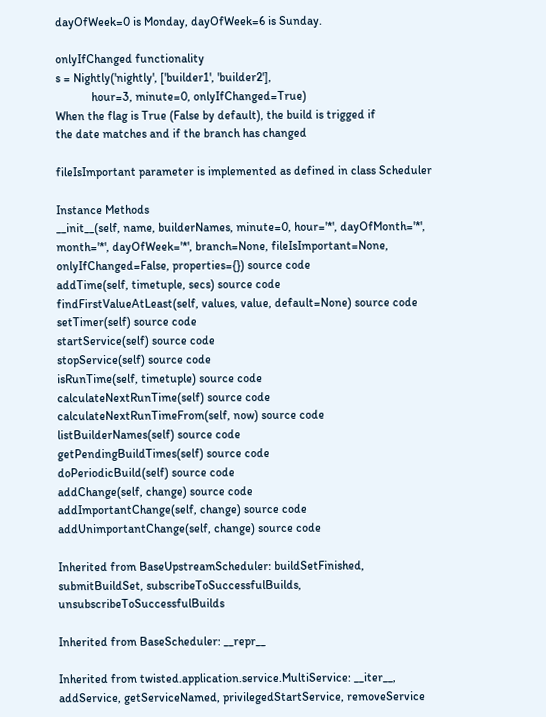dayOfWeek=0 is Monday, dayOfWeek=6 is Sunday.

onlyIfChanged functionality
s = Nightly('nightly', ['builder1', 'builder2'],
            hour=3, minute=0, onlyIfChanged=True)
When the flag is True (False by default), the build is trigged if
the date matches and if the branch has changed

fileIsImportant parameter is implemented as defined in class Scheduler

Instance Methods
__init__(self, name, builderNames, minute=0, hour='*', dayOfMonth='*', month='*', dayOfWeek='*', branch=None, fileIsImportant=None, onlyIfChanged=False, properties={}) source code
addTime(self, timetuple, secs) source code
findFirstValueAtLeast(self, values, value, default=None) source code
setTimer(self) source code
startService(self) source code
stopService(self) source code
isRunTime(self, timetuple) source code
calculateNextRunTime(self) source code
calculateNextRunTimeFrom(self, now) source code
listBuilderNames(self) source code
getPendingBuildTimes(self) source code
doPeriodicBuild(self) source code
addChange(self, change) source code
addImportantChange(self, change) source code
addUnimportantChange(self, change) source code

Inherited from BaseUpstreamScheduler: buildSetFinished, submitBuildSet, subscribeToSuccessfulBuilds, unsubscribeToSuccessfulBuilds

Inherited from BaseScheduler: __repr__

Inherited from twisted.application.service.MultiService: __iter__, addService, getServiceNamed, privilegedStartService, removeService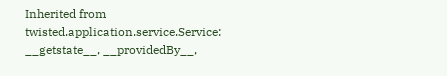Inherited from twisted.application.service.Service: __getstate__, __providedBy__,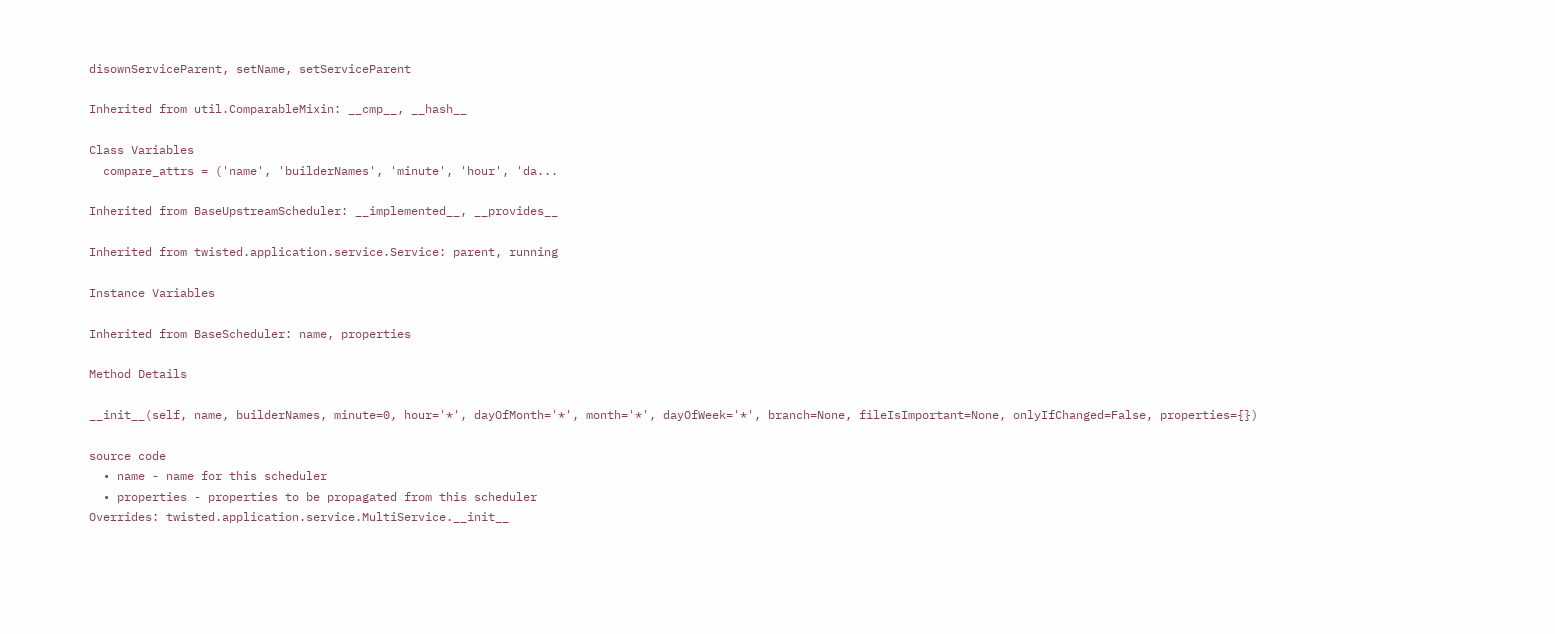disownServiceParent, setName, setServiceParent

Inherited from util.ComparableMixin: __cmp__, __hash__

Class Variables
  compare_attrs = ('name', 'builderNames', 'minute', 'hour', 'da...

Inherited from BaseUpstreamScheduler: __implemented__, __provides__

Inherited from twisted.application.service.Service: parent, running

Instance Variables

Inherited from BaseScheduler: name, properties

Method Details

__init__(self, name, builderNames, minute=0, hour='*', dayOfMonth='*', month='*', dayOfWeek='*', branch=None, fileIsImportant=None, onlyIfChanged=False, properties={})

source code
  • name - name for this scheduler
  • properties - properties to be propagated from this scheduler
Overrides: twisted.application.service.MultiService.__init__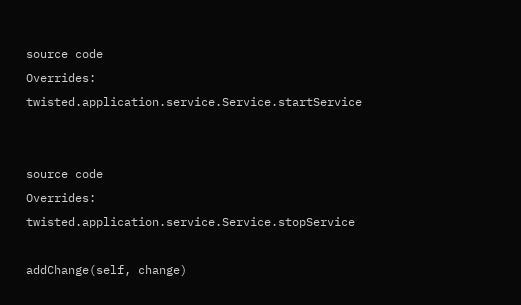source code
Overrides: twisted.application.service.Service.startService


source code
Overrides: twisted.application.service.Service.stopService

addChange(self, change)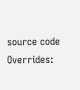source code
Overrides: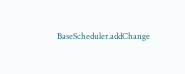BaseScheduler.addChange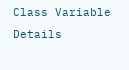Class Variable Details